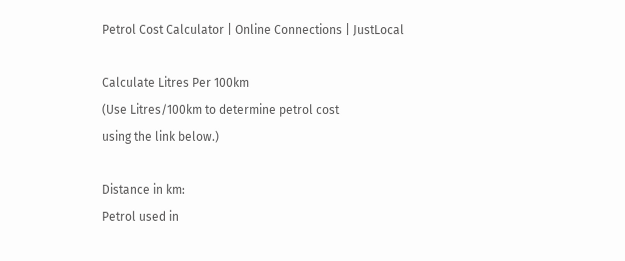Petrol Cost Calculator | Online Connections | JustLocal

Calculate Litres Per 100km
(Use Litres/100km to determine petrol cost
using the link below.)

Distance in km:
Petrol used in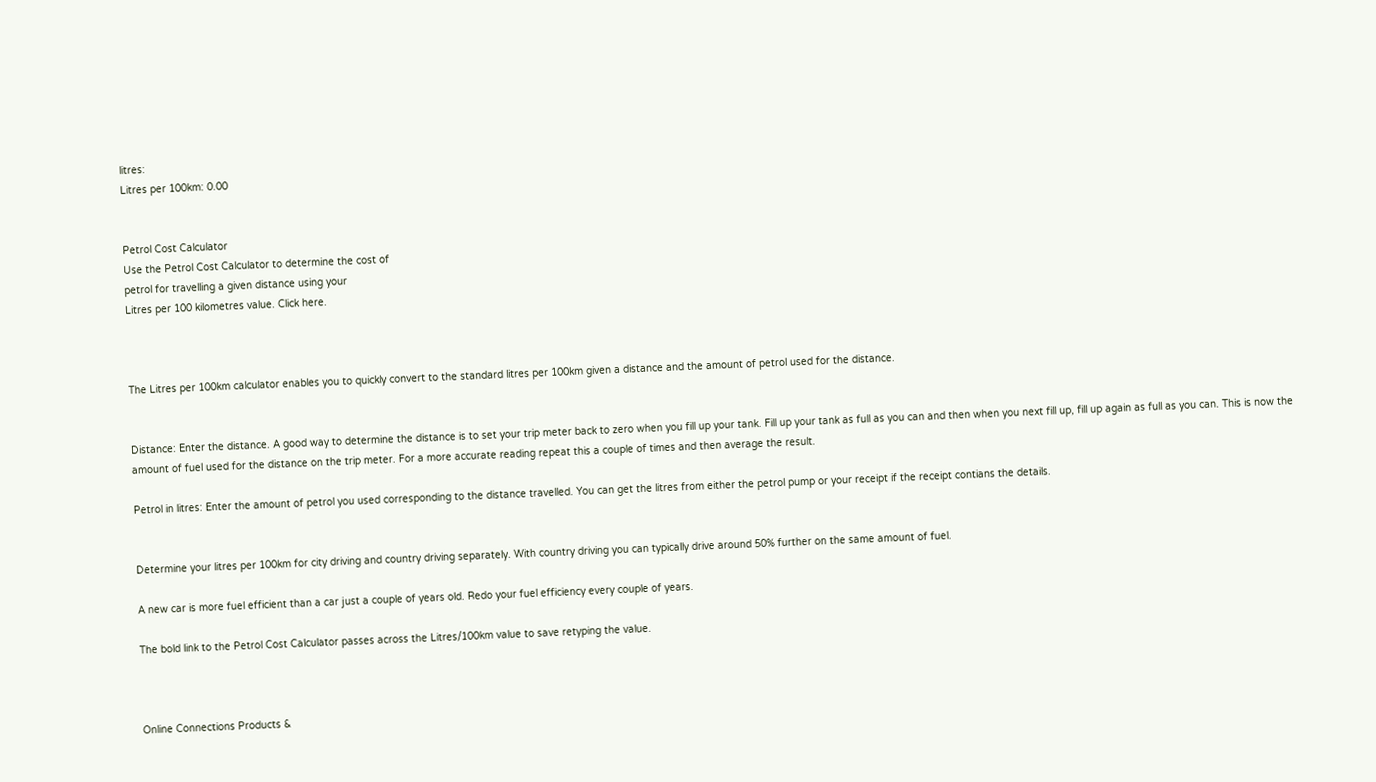litres:
Litres per 100km: 0.00


Petrol Cost Calculator
Use the Petrol Cost Calculator to determine the cost of
petrol for travelling a given distance using your
Litres per 100 kilometres value. Click here.



The Litres per 100km calculator enables you to quickly convert to the standard litres per 100km given a distance and the amount of petrol used for the distance.


Distance: Enter the distance. A good way to determine the distance is to set your trip meter back to zero when you fill up your tank. Fill up your tank as full as you can and then when you next fill up, fill up again as full as you can. This is now the amount of fuel used for the distance on the trip meter. For a more accurate reading repeat this a couple of times and then average the result.

Petrol in litres: Enter the amount of petrol you used corresponding to the distance travelled. You can get the litres from either the petrol pump or your receipt if the receipt contians the details.


Determine your litres per 100km for city driving and country driving separately. With country driving you can typically drive around 50% further on the same amount of fuel.

A new car is more fuel efficient than a car just a couple of years old. Redo your fuel efficiency every couple of years.

The bold link to the Petrol Cost Calculator passes across the Litres/100km value to save retyping the value.



Online Connections Products &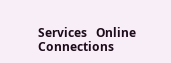Services   Online Connections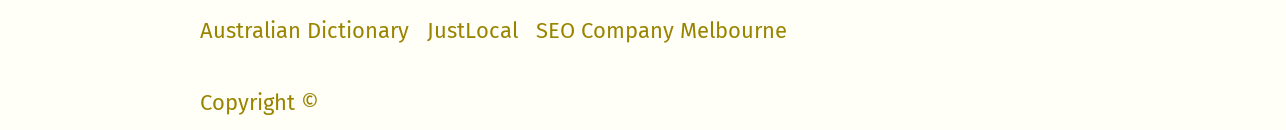Australian Dictionary   JustLocal   SEO Company Melbourne

Copyright ©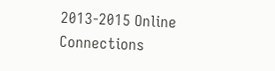2013-2015 Online Connections